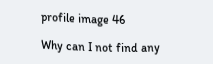profile image 46

Why can I not find any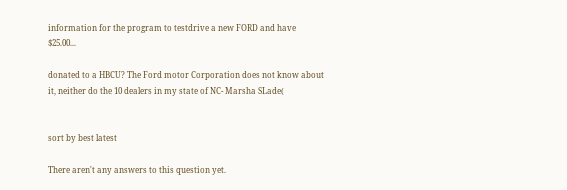information for the program to testdrive a new FORD and have $25.00...

donated to a HBCU? The Ford motor Corporation does not know about it, neither do the 10 dealers in my state of NC- Marsha SLade(


sort by best latest

There aren't any answers to this question yet.